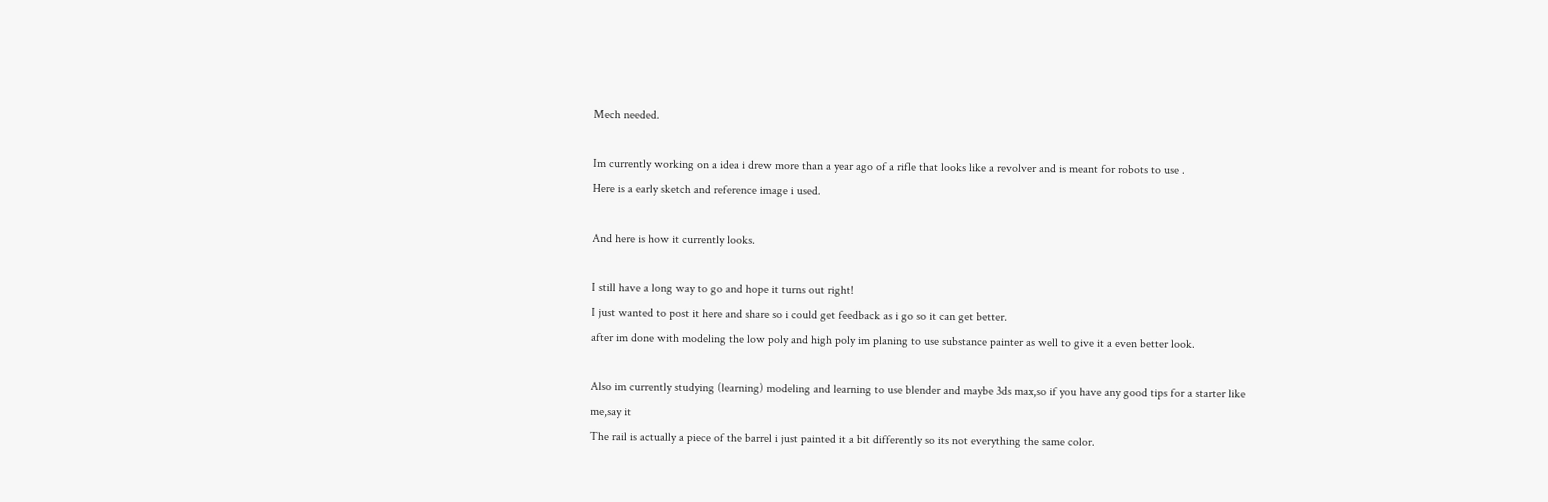Mech needed.

Im currently working on a idea i drew more than a year ago of a rifle that looks like a revolver and is meant for robots to use .
Here is a early sketch and reference image i used.

And here is how it currently looks.

I still have a long way to go and hope it turns out right!
I just wanted to post it here and share so i could get feedback as i go so it can get better.
after im done with modeling the low poly and high poly im planing to use substance painter as well to give it a even better look.

Also im currently studying (learning) modeling and learning to use blender and maybe 3ds max,so if you have any good tips for a starter like me,say it
The rail is actually a piece of the barrel i just painted it a bit differently so its not everything the same color.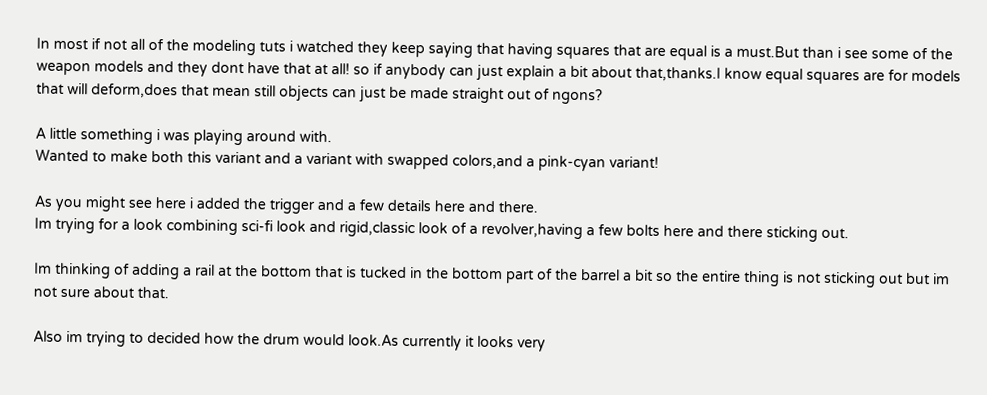In most if not all of the modeling tuts i watched they keep saying that having squares that are equal is a must.But than i see some of the weapon models and they dont have that at all! so if anybody can just explain a bit about that,thanks.I know equal squares are for models that will deform,does that mean still objects can just be made straight out of ngons?

A little something i was playing around with.
Wanted to make both this variant and a variant with swapped colors,and a pink-cyan variant!

As you might see here i added the trigger and a few details here and there.
Im trying for a look combining sci-fi look and rigid,classic look of a revolver,having a few bolts here and there sticking out.

Im thinking of adding a rail at the bottom that is tucked in the bottom part of the barrel a bit so the entire thing is not sticking out but im not sure about that.

Also im trying to decided how the drum would look.As currently it looks very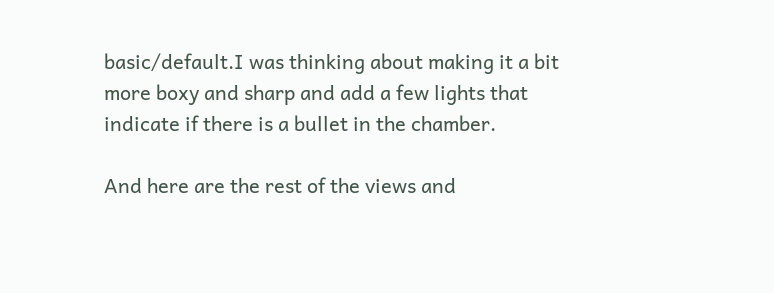basic/default.I was thinking about making it a bit more boxy and sharp and add a few lights that indicate if there is a bullet in the chamber.

And here are the rest of the views and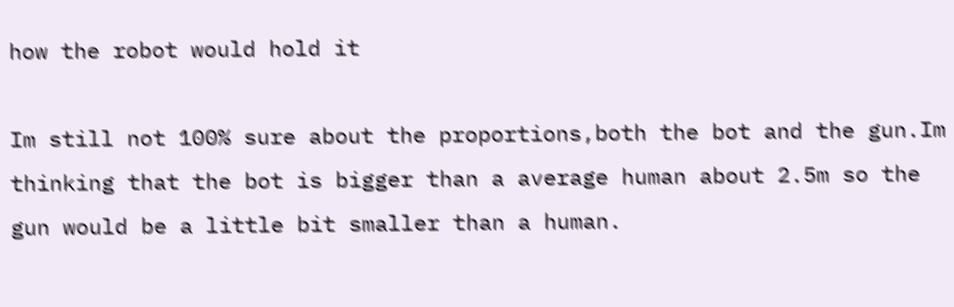how the robot would hold it

Im still not 100% sure about the proportions,both the bot and the gun.Im thinking that the bot is bigger than a average human about 2.5m so the gun would be a little bit smaller than a human.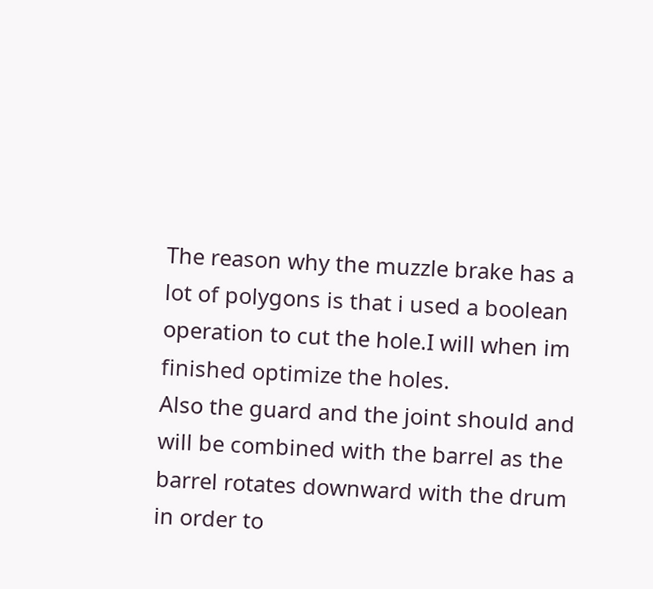The reason why the muzzle brake has a lot of polygons is that i used a boolean operation to cut the hole.I will when im finished optimize the holes.
Also the guard and the joint should and will be combined with the barrel as the barrel rotates downward with the drum in order to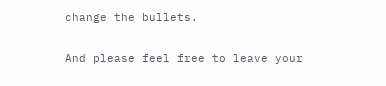change the bullets.

And please feel free to leave your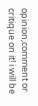opinion,comment or critique on it! i will be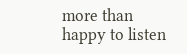more than happy to listen